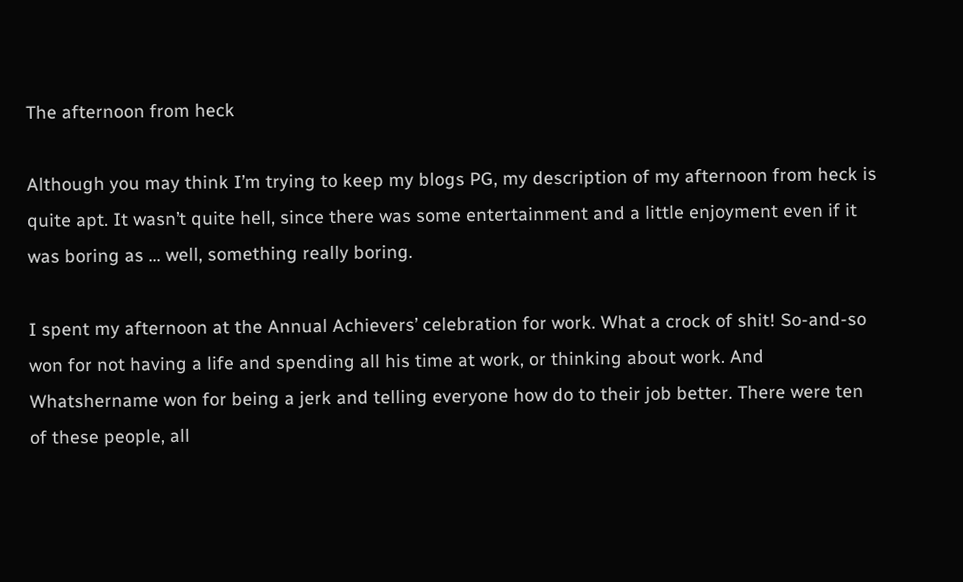The afternoon from heck

Although you may think I’m trying to keep my blogs PG, my description of my afternoon from heck is quite apt. It wasn’t quite hell, since there was some entertainment and a little enjoyment even if it was boring as … well, something really boring.

I spent my afternoon at the Annual Achievers’ celebration for work. What a crock of shit! So-and-so won for not having a life and spending all his time at work, or thinking about work. And Whatshername won for being a jerk and telling everyone how do to their job better. There were ten of these people, all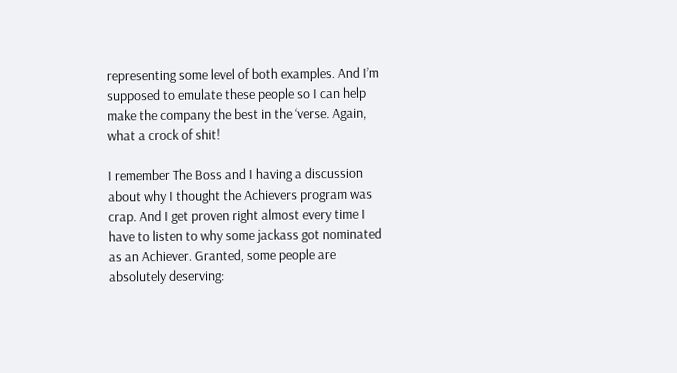representing some level of both examples. And I’m supposed to emulate these people so I can help make the company the best in the ‘verse. Again, what a crock of shit!

I remember The Boss and I having a discussion about why I thought the Achievers program was crap. And I get proven right almost every time I have to listen to why some jackass got nominated as an Achiever. Granted, some people are absolutely deserving: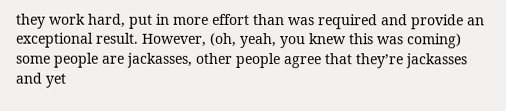they work hard, put in more effort than was required and provide an exceptional result. However, (oh, yeah, you knew this was coming) some people are jackasses, other people agree that they’re jackasses and yet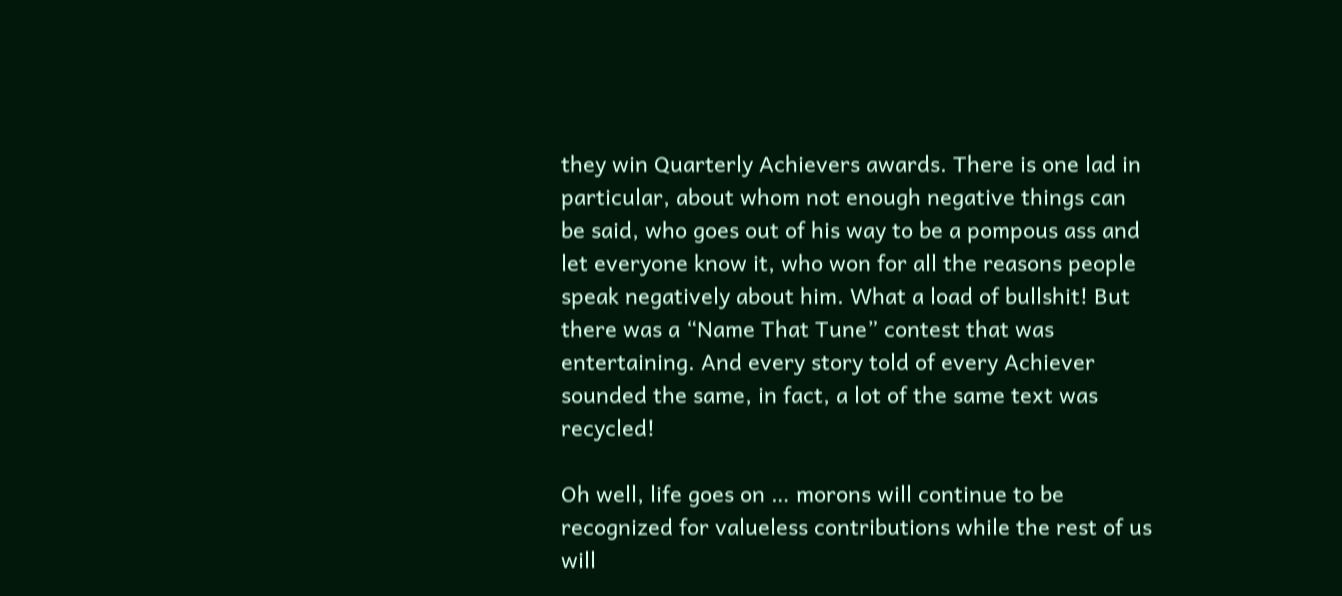they win Quarterly Achievers awards. There is one lad in particular, about whom not enough negative things can be said, who goes out of his way to be a pompous ass and let everyone know it, who won for all the reasons people speak negatively about him. What a load of bullshit! But there was a “Name That Tune” contest that was entertaining. And every story told of every Achiever sounded the same, in fact, a lot of the same text was recycled!

Oh well, life goes on … morons will continue to be recognized for valueless contributions while the rest of us will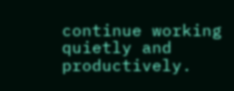continue working quietly and productively.